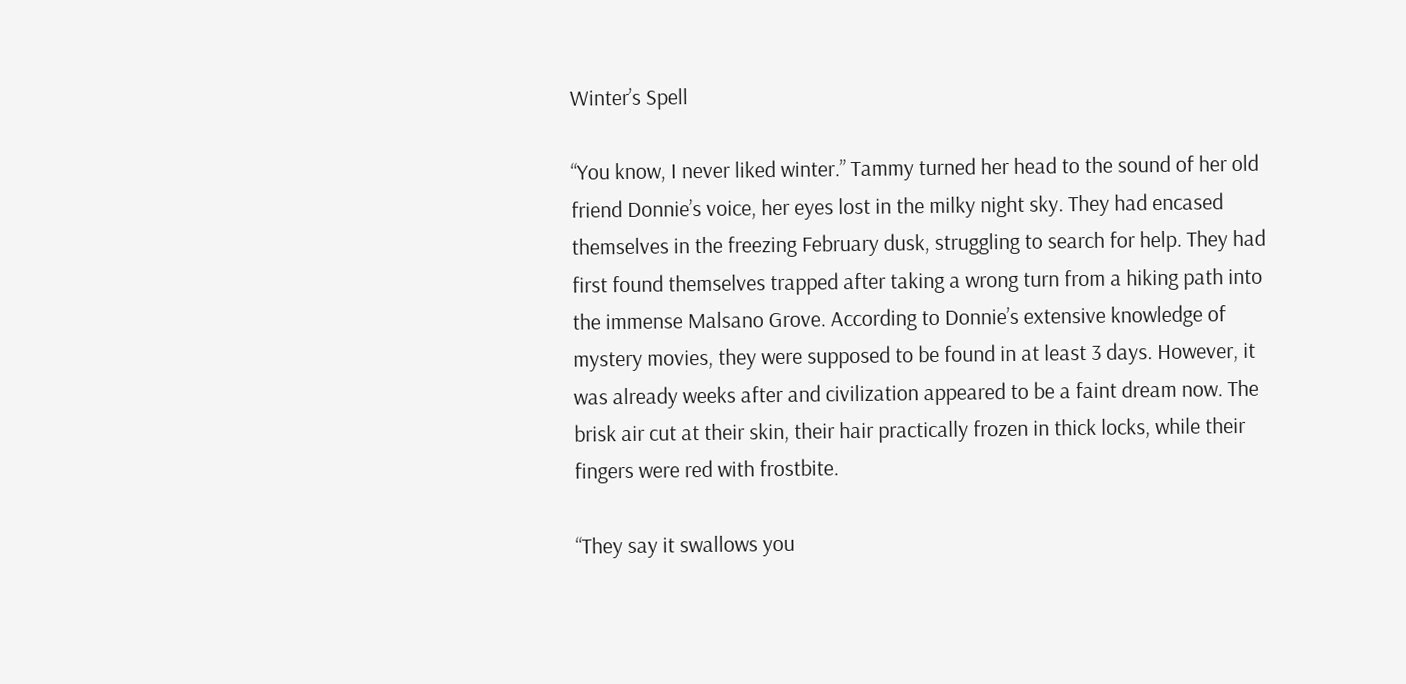Winter’s Spell

“You know, I never liked winter.” Tammy turned her head to the sound of her old friend Donnie’s voice, her eyes lost in the milky night sky. They had encased themselves in the freezing February dusk, struggling to search for help. They had first found themselves trapped after taking a wrong turn from a hiking path into the immense Malsano Grove. According to Donnie’s extensive knowledge of mystery movies, they were supposed to be found in at least 3 days. However, it was already weeks after and civilization appeared to be a faint dream now. The brisk air cut at their skin, their hair practically frozen in thick locks, while their fingers were red with frostbite.

“They say it swallows you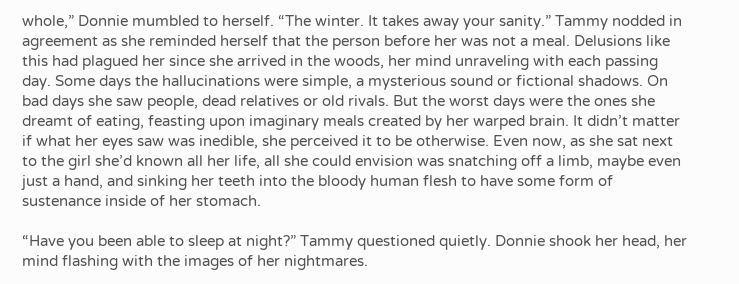whole,” Donnie mumbled to herself. “The winter. It takes away your sanity.” Tammy nodded in agreement as she reminded herself that the person before her was not a meal. Delusions like this had plagued her since she arrived in the woods, her mind unraveling with each passing day. Some days the hallucinations were simple, a mysterious sound or fictional shadows. On bad days she saw people, dead relatives or old rivals. But the worst days were the ones she dreamt of eating, feasting upon imaginary meals created by her warped brain. It didn’t matter if what her eyes saw was inedible, she perceived it to be otherwise. Even now, as she sat next to the girl she’d known all her life, all she could envision was snatching off a limb, maybe even just a hand, and sinking her teeth into the bloody human flesh to have some form of sustenance inside of her stomach.

“Have you been able to sleep at night?” Tammy questioned quietly. Donnie shook her head, her mind flashing with the images of her nightmares.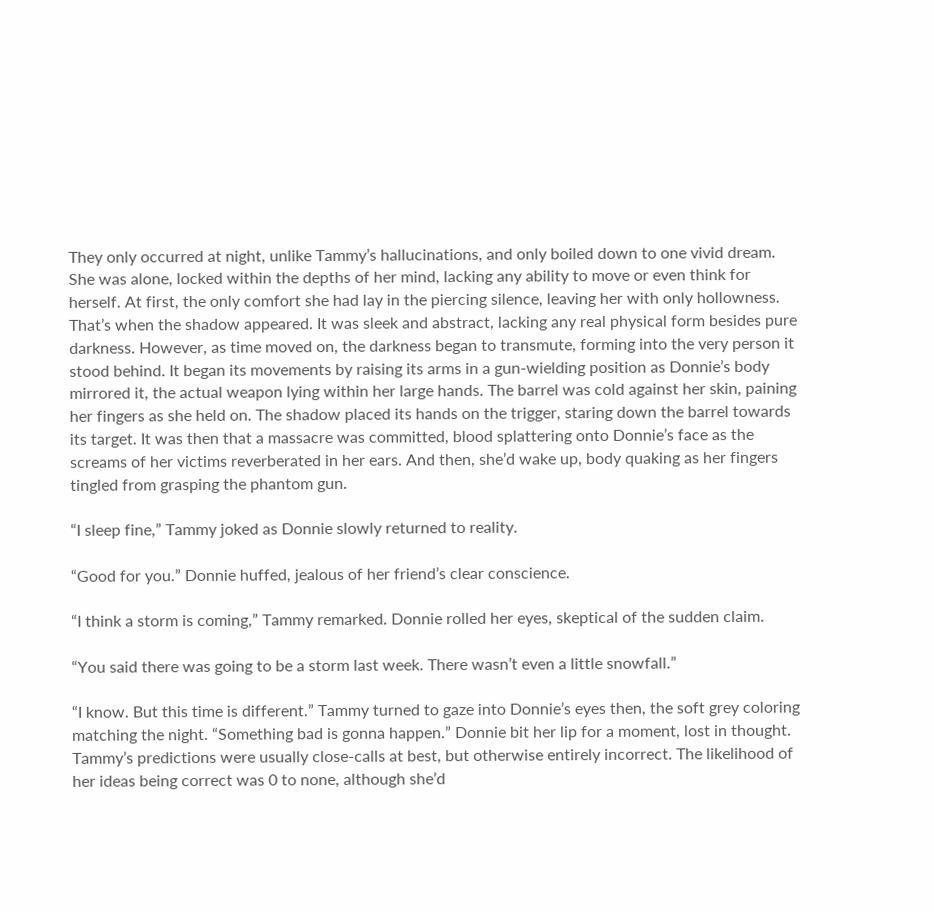They only occurred at night, unlike Tammy’s hallucinations, and only boiled down to one vivid dream. She was alone, locked within the depths of her mind, lacking any ability to move or even think for herself. At first, the only comfort she had lay in the piercing silence, leaving her with only hollowness. That’s when the shadow appeared. It was sleek and abstract, lacking any real physical form besides pure darkness. However, as time moved on, the darkness began to transmute, forming into the very person it stood behind. It began its movements by raising its arms in a gun-wielding position as Donnie’s body mirrored it, the actual weapon lying within her large hands. The barrel was cold against her skin, paining her fingers as she held on. The shadow placed its hands on the trigger, staring down the barrel towards its target. It was then that a massacre was committed, blood splattering onto Donnie’s face as the screams of her victims reverberated in her ears. And then, she’d wake up, body quaking as her fingers tingled from grasping the phantom gun.

“I sleep fine,” Tammy joked as Donnie slowly returned to reality.

“Good for you.” Donnie huffed, jealous of her friend’s clear conscience.

“I think a storm is coming,” Tammy remarked. Donnie rolled her eyes, skeptical of the sudden claim.

“You said there was going to be a storm last week. There wasn’t even a little snowfall.”

“I know. But this time is different.” Tammy turned to gaze into Donnie’s eyes then, the soft grey coloring matching the night. “Something bad is gonna happen.” Donnie bit her lip for a moment, lost in thought. Tammy’s predictions were usually close-calls at best, but otherwise entirely incorrect. The likelihood of her ideas being correct was 0 to none, although she’d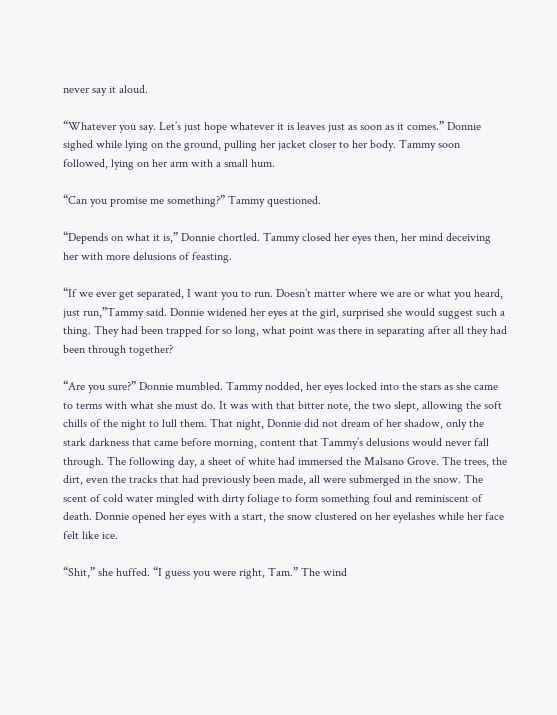never say it aloud.

“Whatever you say. Let’s just hope whatever it is leaves just as soon as it comes.” Donnie sighed while lying on the ground, pulling her jacket closer to her body. Tammy soon followed, lying on her arm with a small hum.

“Can you promise me something?” Tammy questioned.

“Depends on what it is,” Donnie chortled. Tammy closed her eyes then, her mind deceiving her with more delusions of feasting.

“If we ever get separated, I want you to run. Doesn’t matter where we are or what you heard, just run,”Tammy said. Donnie widened her eyes at the girl, surprised she would suggest such a thing. They had been trapped for so long, what point was there in separating after all they had been through together?

“Are you sure?” Donnie mumbled. Tammy nodded, her eyes locked into the stars as she came to terms with what she must do. It was with that bitter note, the two slept, allowing the soft chills of the night to lull them. That night, Donnie did not dream of her shadow, only the stark darkness that came before morning, content that Tammy’s delusions would never fall through. The following day, a sheet of white had immersed the Malsano Grove. The trees, the dirt, even the tracks that had previously been made, all were submerged in the snow. The scent of cold water mingled with dirty foliage to form something foul and reminiscent of death. Donnie opened her eyes with a start, the snow clustered on her eyelashes while her face felt like ice.

“Shit,” she huffed. “I guess you were right, Tam.” The wind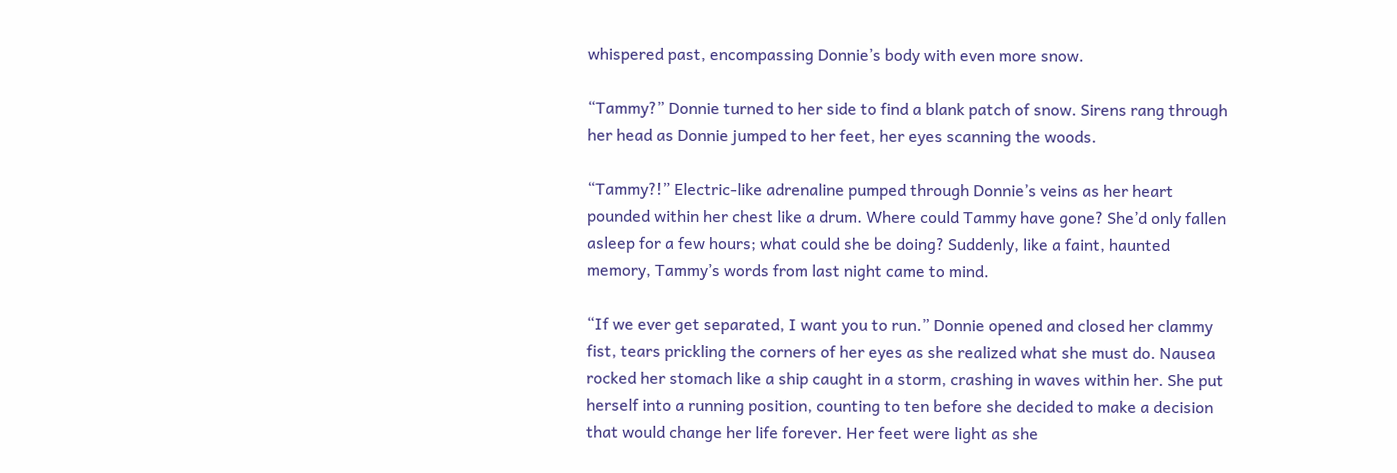whispered past, encompassing Donnie’s body with even more snow.

“Tammy?” Donnie turned to her side to find a blank patch of snow. Sirens rang through her head as Donnie jumped to her feet, her eyes scanning the woods.

“Tammy?!” Electric-like adrenaline pumped through Donnie’s veins as her heart pounded within her chest like a drum. Where could Tammy have gone? She’d only fallen asleep for a few hours; what could she be doing? Suddenly, like a faint, haunted memory, Tammy’s words from last night came to mind.

“If we ever get separated, I want you to run.” Donnie opened and closed her clammy fist, tears prickling the corners of her eyes as she realized what she must do. Nausea rocked her stomach like a ship caught in a storm, crashing in waves within her. She put herself into a running position, counting to ten before she decided to make a decision that would change her life forever. Her feet were light as she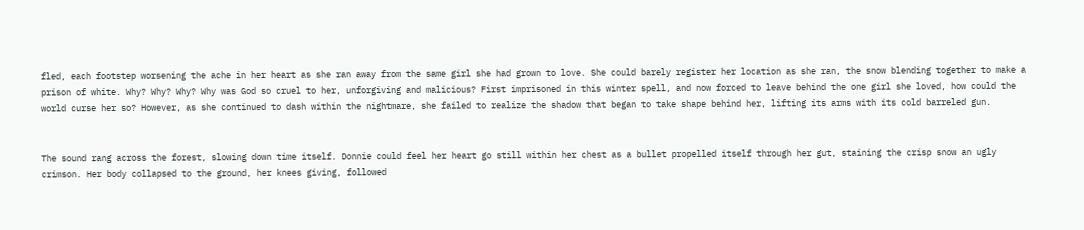fled, each footstep worsening the ache in her heart as she ran away from the same girl she had grown to love. She could barely register her location as she ran, the snow blending together to make a prison of white. Why? Why? Why? Why was God so cruel to her, unforgiving and malicious? First imprisoned in this winter spell, and now forced to leave behind the one girl she loved, how could the world curse her so? However, as she continued to dash within the nightmare, she failed to realize the shadow that began to take shape behind her, lifting its arms with its cold barreled gun.


The sound rang across the forest, slowing down time itself. Donnie could feel her heart go still within her chest as a bullet propelled itself through her gut, staining the crisp snow an ugly crimson. Her body collapsed to the ground, her knees giving, followed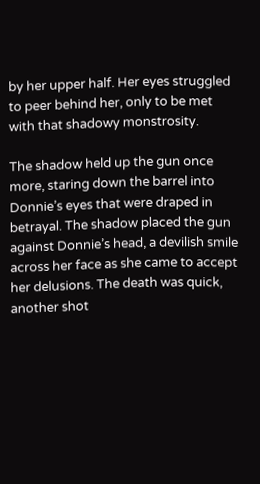by her upper half. Her eyes struggled to peer behind her, only to be met with that shadowy monstrosity.

The shadow held up the gun once more, staring down the barrel into Donnie’s eyes that were draped in betrayal. The shadow placed the gun against Donnie’s head, a devilish smile across her face as she came to accept her delusions. The death was quick, another shot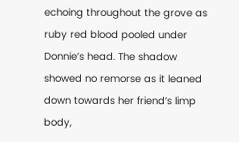echoing throughout the grove as ruby red blood pooled under Donnie’s head. The shadow showed no remorse as it leaned down towards her friend’s limp body,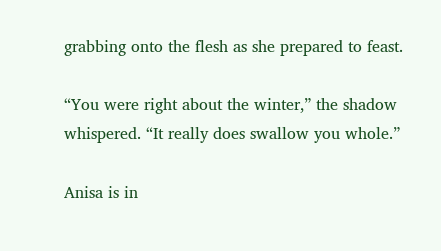grabbing onto the flesh as she prepared to feast.

“You were right about the winter,” the shadow whispered. “It really does swallow you whole.”

Anisa is in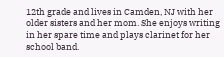12th grade and lives in Camden, NJ with her older sisters and her mom. She enjoys writing in her spare time and plays clarinet for her school band.